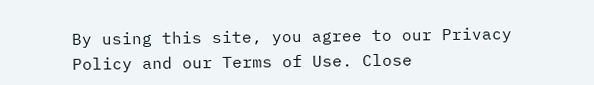By using this site, you agree to our Privacy Policy and our Terms of Use. Close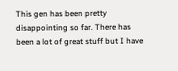This gen has been pretty disappointing so far. There has been a lot of great stuff but I have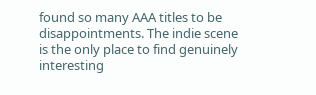found so many AAA titles to be disappointments. The indie scene is the only place to find genuinely interesting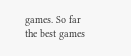games. So far the best games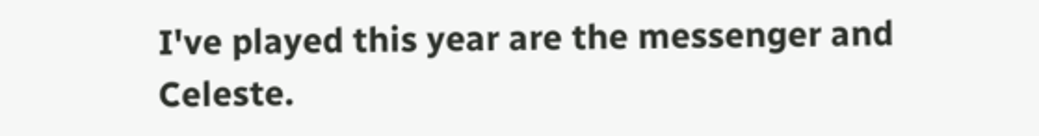I've played this year are the messenger and Celeste.